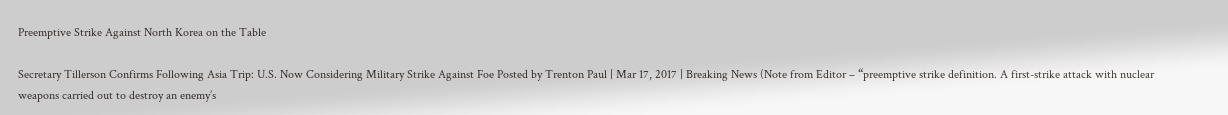Preemptive Strike Against North Korea on the Table

Secretary Tillerson Confirms Following Asia Trip: U.S. Now Considering Military Strike Against Foe Posted by Trenton Paul | Mar 17, 2017 | Breaking News (Note from Editor – “preemptive strike definition. A first-strike attack with nuclear weapons carried out to destroy an enemy’s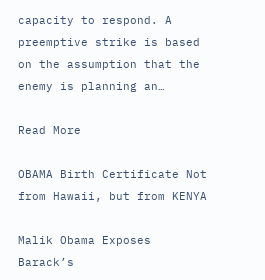capacity to respond. A preemptive strike is based on the assumption that the enemy is planning an…

Read More

OBAMA Birth Certificate Not from Hawaii, but from KENYA

Malik Obama Exposes Barack’s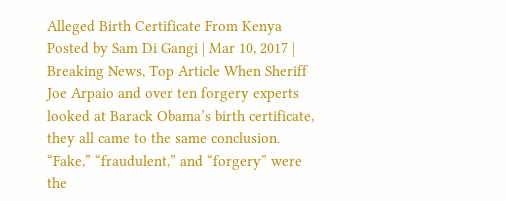Alleged Birth Certificate From Kenya Posted by Sam Di Gangi | Mar 10, 2017 | Breaking News, Top Article When Sheriff Joe Arpaio and over ten forgery experts looked at Barack Obama’s birth certificate, they all came to the same conclusion. “Fake,” “fraudulent,” and “forgery” were the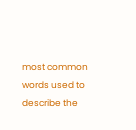most common words used to describe the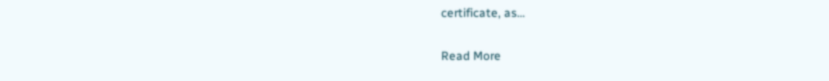certificate, as…

Read More